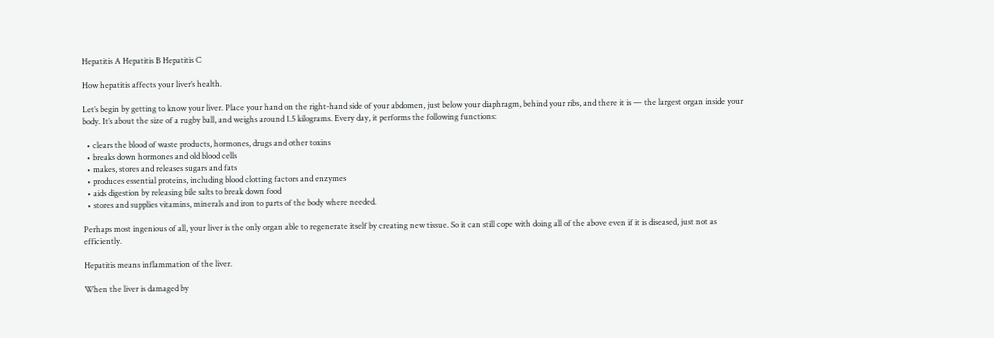Hepatitis A Hepatitis B Hepatitis C

How hepatitis affects your liver’s health.

Let’s begin by getting to know your liver. Place your hand on the right-hand side of your abdomen, just below your diaphragm, behind your ribs, and there it is — the largest organ inside your body. It’s about the size of a rugby ball, and weighs around 1.5 kilograms. Every day, it performs the following functions:

  • clears the blood of waste products, hormones, drugs and other toxins
  • breaks down hormones and old blood cells
  • makes, stores and releases sugars and fats
  • produces essential proteins, including blood clotting factors and enzymes
  • aids digestion by releasing bile salts to break down food
  • stores and supplies vitamins, minerals and iron to parts of the body where needed.

Perhaps most ingenious of all, your liver is the only organ able to regenerate itself by creating new tissue. So it can still cope with doing all of the above even if it is diseased, just not as efficiently.

Hepatitis means inflammation of the liver.

When the liver is damaged by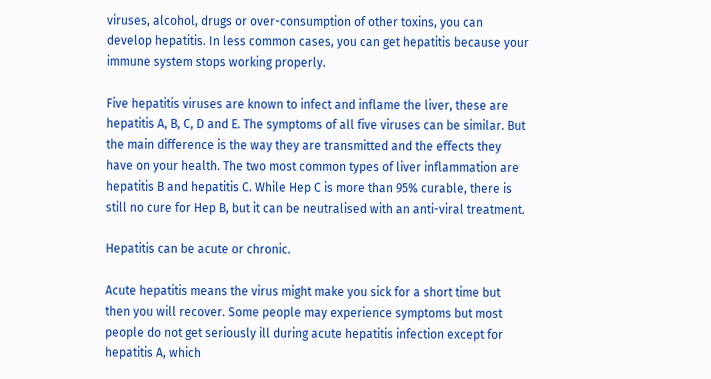viruses, alcohol, drugs or over-consumption of other toxins, you can develop hepatitis. In less common cases, you can get hepatitis because your immune system stops working properly.

Five hepatitis viruses are known to infect and inflame the liver, these are hepatitis A, B, C, D and E. The symptoms of all five viruses can be similar. But the main difference is the way they are transmitted and the effects they have on your health. The two most common types of liver inflammation are hepatitis B and hepatitis C. While Hep C is more than 95% curable, there is still no cure for Hep B, but it can be neutralised with an anti-viral treatment.

Hepatitis can be acute or chronic.

Acute hepatitis means the virus might make you sick for a short time but then you will recover. Some people may experience symptoms but most people do not get seriously ill during acute hepatitis infection except for hepatitis A, which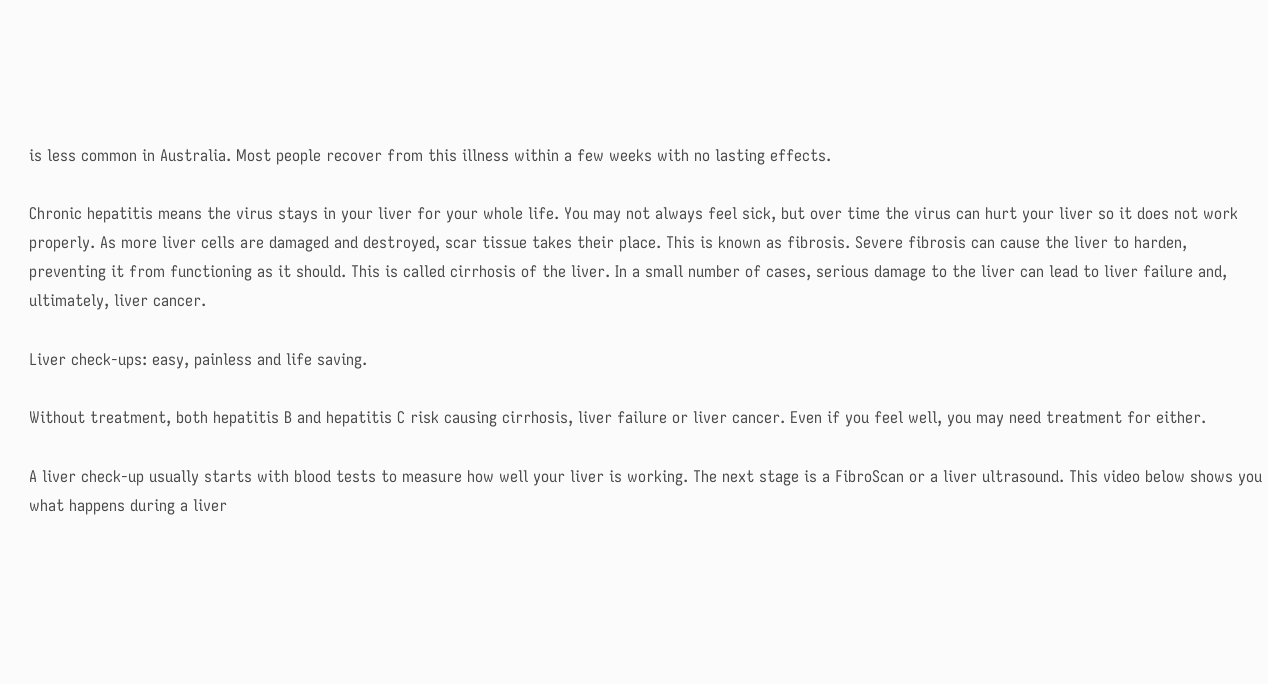is less common in Australia. Most people recover from this illness within a few weeks with no lasting effects.

Chronic hepatitis means the virus stays in your liver for your whole life. You may not always feel sick, but over time the virus can hurt your liver so it does not work properly. As more liver cells are damaged and destroyed, scar tissue takes their place. This is known as fibrosis. Severe fibrosis can cause the liver to harden, preventing it from functioning as it should. This is called cirrhosis of the liver. In a small number of cases, serious damage to the liver can lead to liver failure and, ultimately, liver cancer.

Liver check-ups: easy, painless and life saving.

Without treatment, both hepatitis B and hepatitis C risk causing cirrhosis, liver failure or liver cancer. Even if you feel well, you may need treatment for either.

A liver check-up usually starts with blood tests to measure how well your liver is working. The next stage is a FibroScan or a liver ultrasound. This video below shows you what happens during a liver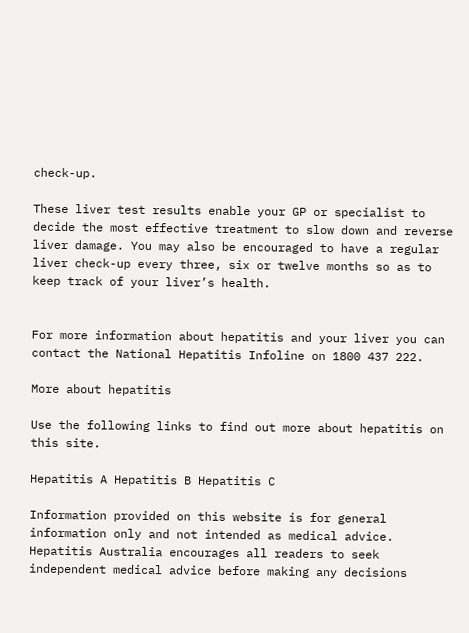check-up.

These liver test results enable your GP or specialist to decide the most effective treatment to slow down and reverse liver damage. You may also be encouraged to have a regular liver check-up every three, six or twelve months so as to keep track of your liver’s health.


For more information about hepatitis and your liver you can contact the National Hepatitis Infoline on 1800 437 222.

More about hepatitis

Use the following links to find out more about hepatitis on this site.

Hepatitis A Hepatitis B Hepatitis C

Information provided on this website is for general information only and not intended as medical advice. Hepatitis Australia encourages all readers to seek independent medical advice before making any decisions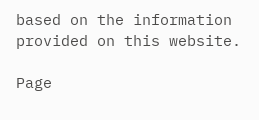based on the information provided on this website.

Page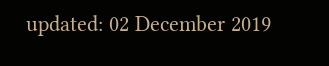updated: 02 December 2019